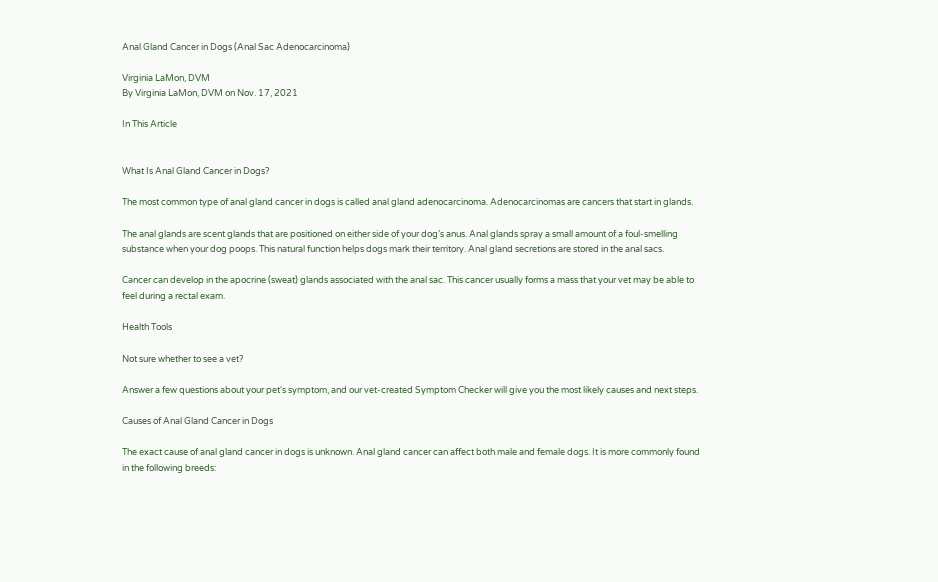Anal Gland Cancer in Dogs (Anal Sac Adenocarcinoma)

Virginia LaMon, DVM
By Virginia LaMon, DVM on Nov. 17, 2021

In This Article


What Is Anal Gland Cancer in Dogs?

The most common type of anal gland cancer in dogs is called anal gland adenocarcinoma. Adenocarcinomas are cancers that start in glands.

The anal glands are scent glands that are positioned on either side of your dog’s anus. Anal glands spray a small amount of a foul-smelling substance when your dog poops. This natural function helps dogs mark their territory. Anal gland secretions are stored in the anal sacs.

Cancer can develop in the apocrine (sweat) glands associated with the anal sac. This cancer usually forms a mass that your vet may be able to feel during a rectal exam.

Health Tools

Not sure whether to see a vet?

Answer a few questions about your pet's symptom, and our vet-created Symptom Checker will give you the most likely causes and next steps.

Causes of Anal Gland Cancer in Dogs

The exact cause of anal gland cancer in dogs is unknown. Anal gland cancer can affect both male and female dogs. It is more commonly found in the following breeds: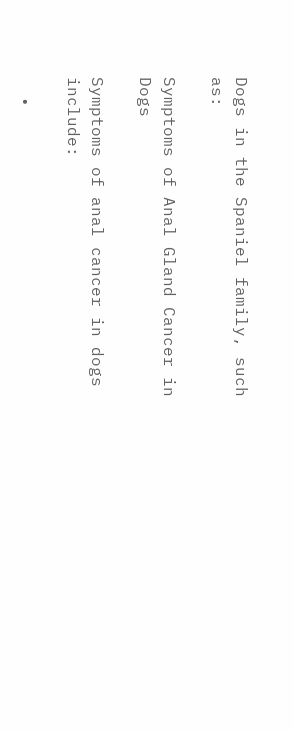Dogs in the Spaniel family, such as:

Symptoms of Anal Gland Cancer in Dogs

Symptoms of anal cancer in dogs include:

  •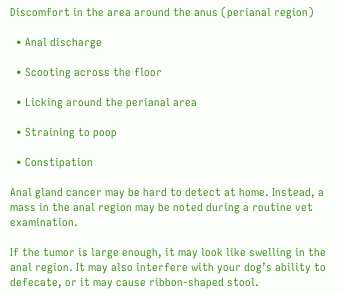Discomfort in the area around the anus (perianal region)

  • Anal discharge

  • Scooting across the floor

  • Licking around the perianal area

  • Straining to poop

  • Constipation

Anal gland cancer may be hard to detect at home. Instead, a mass in the anal region may be noted during a routine vet examination.

If the tumor is large enough, it may look like swelling in the anal region. It may also interfere with your dog’s ability to defecate, or it may cause ribbon-shaped stool.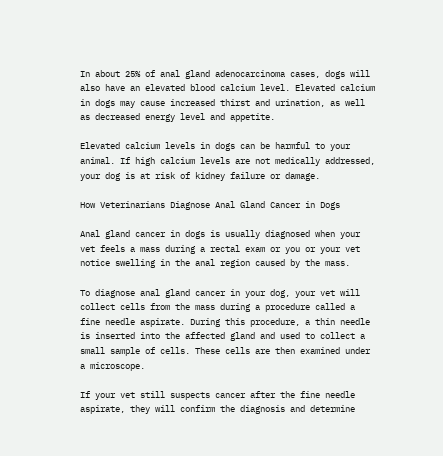In about 25% of anal gland adenocarcinoma cases, dogs will also have an elevated blood calcium level. Elevated calcium in dogs may cause increased thirst and urination, as well as decreased energy level and appetite.

Elevated calcium levels in dogs can be harmful to your animal. If high calcium levels are not medically addressed, your dog is at risk of kidney failure or damage.

How Veterinarians Diagnose Anal Gland Cancer in Dogs

Anal gland cancer in dogs is usually diagnosed when your vet feels a mass during a rectal exam or you or your vet notice swelling in the anal region caused by the mass.

To diagnose anal gland cancer in your dog, your vet will collect cells from the mass during a procedure called a fine needle aspirate. During this procedure, a thin needle is inserted into the affected gland and used to collect a small sample of cells. These cells are then examined under a microscope.

If your vet still suspects cancer after the fine needle aspirate, they will confirm the diagnosis and determine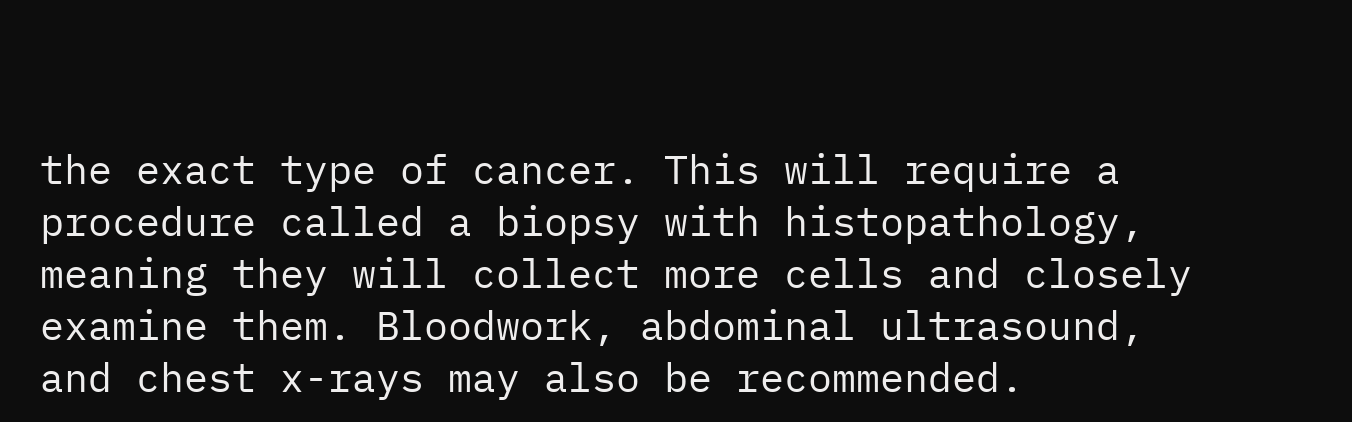the exact type of cancer. This will require a procedure called a biopsy with histopathology, meaning they will collect more cells and closely examine them. Bloodwork, abdominal ultrasound, and chest x-rays may also be recommended.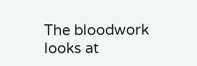The bloodwork looks at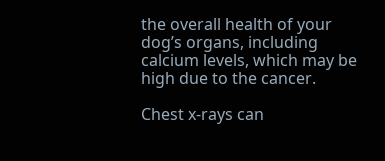the overall health of your dog’s organs, including calcium levels, which may be high due to the cancer.

Chest x-rays can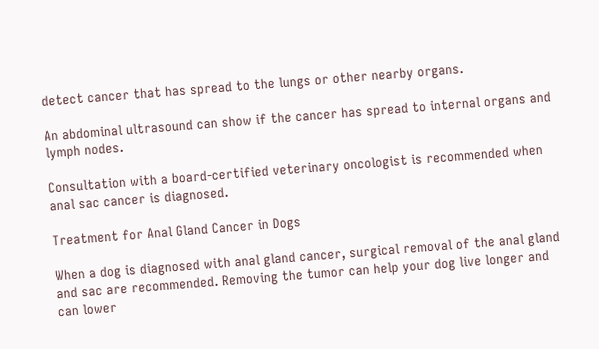detect cancer that has spread to the lungs or other nearby organs.

An abdominal ultrasound can show if the cancer has spread to internal organs and lymph nodes.

Consultation with a board-certified veterinary oncologist is recommended when anal sac cancer is diagnosed.

Treatment for Anal Gland Cancer in Dogs

When a dog is diagnosed with anal gland cancer, surgical removal of the anal gland and sac are recommended. Removing the tumor can help your dog live longer and can lower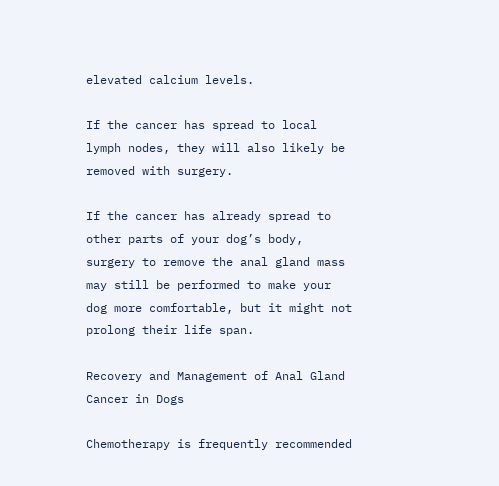elevated calcium levels.

If the cancer has spread to local lymph nodes, they will also likely be removed with surgery.

If the cancer has already spread to other parts of your dog’s body, surgery to remove the anal gland mass may still be performed to make your dog more comfortable, but it might not prolong their life span.

Recovery and Management of Anal Gland Cancer in Dogs

Chemotherapy is frequently recommended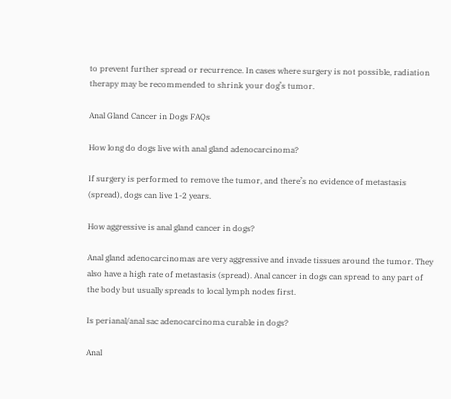to prevent further spread or recurrence. In cases where surgery is not possible, radiation therapy may be recommended to shrink your dog’s tumor.

Anal Gland Cancer in Dogs FAQs

How long do dogs live with anal gland adenocarcinoma?

If surgery is performed to remove the tumor, and there’s no evidence of metastasis (spread), dogs can live 1-2 years.

How aggressive is anal gland cancer in dogs?

Anal gland adenocarcinomas are very aggressive and invade tissues around the tumor. They also have a high rate of metastasis (spread). Anal cancer in dogs can spread to any part of the body but usually spreads to local lymph nodes first.

Is perianal/anal sac adenocarcinoma curable in dogs?

Anal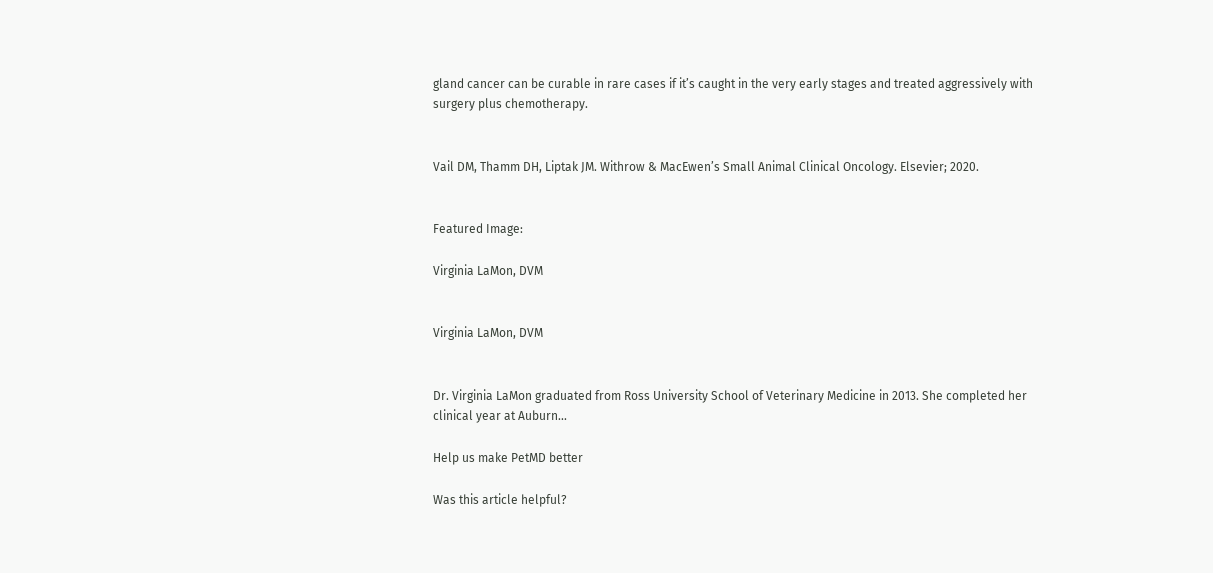gland cancer can be curable in rare cases if it’s caught in the very early stages and treated aggressively with surgery plus chemotherapy.


Vail DM, Thamm DH, Liptak JM. Withrow & MacEwen’s Small Animal Clinical Oncology. Elsevier; 2020.


Featured Image:

Virginia LaMon, DVM


Virginia LaMon, DVM


Dr. Virginia LaMon graduated from Ross University School of Veterinary Medicine in 2013. She completed her clinical year at Auburn...

Help us make PetMD better

Was this article helpful?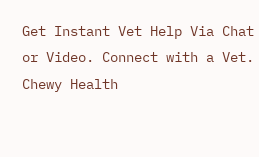Get Instant Vet Help Via Chat or Video. Connect with a Vet. Chewy Health